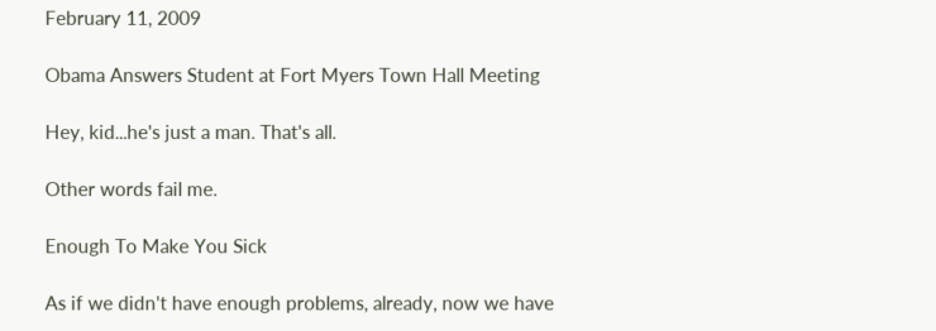February 11, 2009

Obama Answers Student at Fort Myers Town Hall Meeting

Hey, kid...he's just a man. That's all.

Other words fail me.

Enough To Make You Sick

As if we didn't have enough problems, already, now we have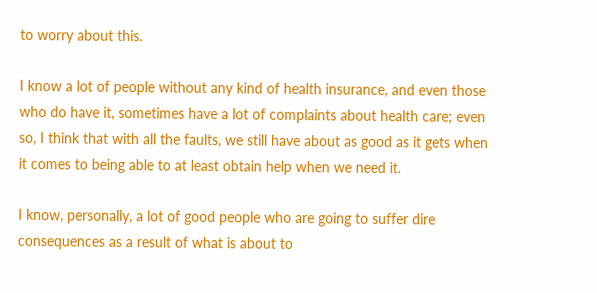to worry about this.

I know a lot of people without any kind of health insurance, and even those who do have it, sometimes have a lot of complaints about health care; even so, I think that with all the faults, we still have about as good as it gets when it comes to being able to at least obtain help when we need it.

I know, personally, a lot of good people who are going to suffer dire consequences as a result of what is about to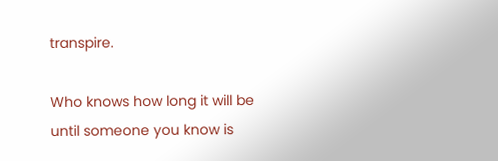transpire.

Who knows how long it will be until someone you know is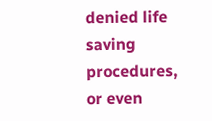denied life saving procedures, or even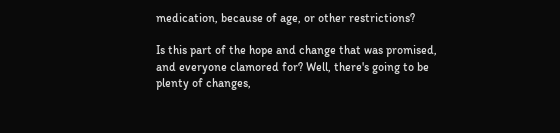medication, because of age, or other restrictions?

Is this part of the hope and change that was promised, and everyone clamored for? Well, there's going to be plenty of changes,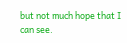but not much hope that I can see.